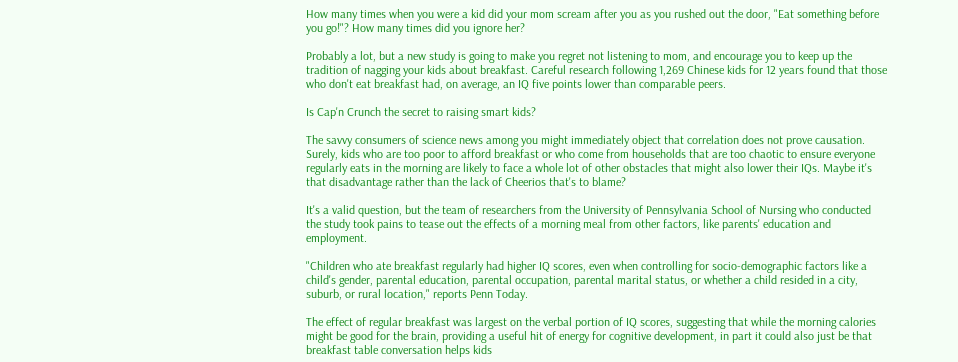How many times when you were a kid did your mom scream after you as you rushed out the door, "Eat something before you go!"? How many times did you ignore her?

Probably a lot, but a new study is going to make you regret not listening to mom, and encourage you to keep up the tradition of nagging your kids about breakfast. Careful research following 1,269 Chinese kids for 12 years found that those who don't eat breakfast had, on average, an IQ five points lower than comparable peers.

Is Cap'n Crunch the secret to raising smart kids?

The savvy consumers of science news among you might immediately object that correlation does not prove causation. Surely, kids who are too poor to afford breakfast or who come from households that are too chaotic to ensure everyone regularly eats in the morning are likely to face a whole lot of other obstacles that might also lower their IQs. Maybe it's that disadvantage rather than the lack of Cheerios that's to blame?

It's a valid question, but the team of researchers from the University of Pennsylvania School of Nursing who conducted the study took pains to tease out the effects of a morning meal from other factors, like parents' education and employment.

"Children who ate breakfast regularly had higher IQ scores, even when controlling for socio-demographic factors like a child's gender, parental education, parental occupation, parental marital status, or whether a child resided in a city, suburb, or rural location," reports Penn Today.

The effect of regular breakfast was largest on the verbal portion of IQ scores, suggesting that while the morning calories might be good for the brain, providing a useful hit of energy for cognitive development, in part it could also just be that breakfast table conversation helps kids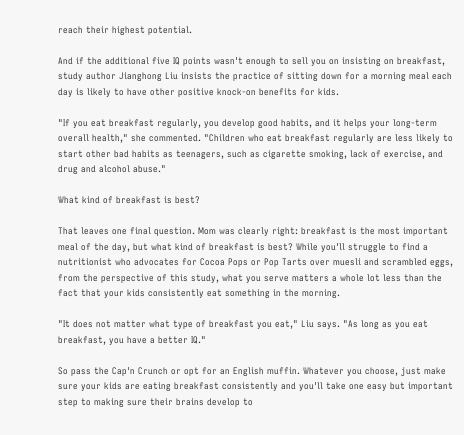reach their highest potential.

And if the additional five IQ points wasn't enough to sell you on insisting on breakfast, study author Jianghong Liu insists the practice of sitting down for a morning meal each day is likely to have other positive knock-on benefits for kids.

"If you eat breakfast regularly, you develop good habits, and it helps your long-term overall health," she commented. "Children who eat breakfast regularly are less likely to start other bad habits as teenagers, such as cigarette smoking, lack of exercise, and drug and alcohol abuse."

What kind of breakfast is best?

That leaves one final question. Mom was clearly right: breakfast is the most important meal of the day, but what kind of breakfast is best? While you'll struggle to find a nutritionist who advocates for Cocoa Pops or Pop Tarts over muesli and scrambled eggs, from the perspective of this study, what you serve matters a whole lot less than the fact that your kids consistently eat something in the morning.

"It does not matter what type of breakfast you eat," Liu says. "As long as you eat breakfast, you have a better IQ."

So pass the Cap'n Crunch or opt for an English muffin. Whatever you choose, just make sure your kids are eating breakfast consistently and you'll take one easy but important step to making sure their brains develop to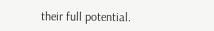their full potential.